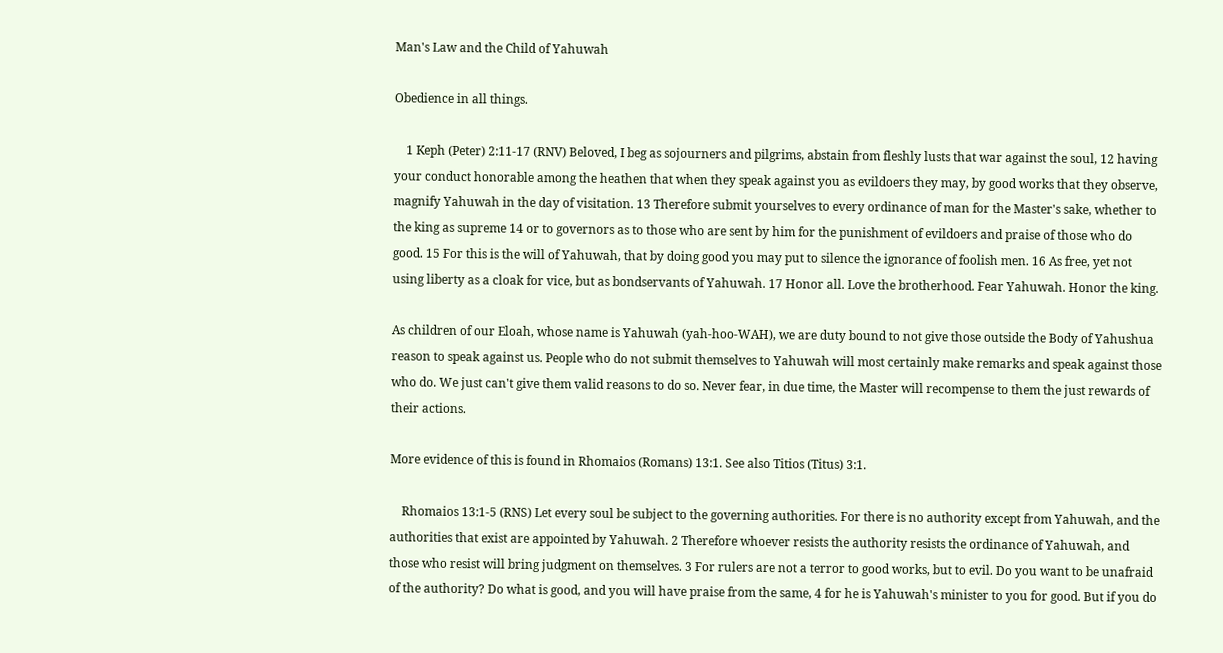Man's Law and the Child of Yahuwah

Obedience in all things.

    1 Keph (Peter) 2:11-17 (RNV) Beloved, I beg as sojourners and pilgrims, abstain from fleshly lusts that war against the soul, 12 having your conduct honorable among the heathen that when they speak against you as evildoers they may, by good works that they observe, magnify Yahuwah in the day of visitation. 13 Therefore submit yourselves to every ordinance of man for the Master's sake, whether to the king as supreme 14 or to governors as to those who are sent by him for the punishment of evildoers and praise of those who do good. 15 For this is the will of Yahuwah, that by doing good you may put to silence the ignorance of foolish men. 16 As free, yet not using liberty as a cloak for vice, but as bondservants of Yahuwah. 17 Honor all. Love the brotherhood. Fear Yahuwah. Honor the king.

As children of our Eloah, whose name is Yahuwah (yah-hoo-WAH), we are duty bound to not give those outside the Body of Yahushua reason to speak against us. People who do not submit themselves to Yahuwah will most certainly make remarks and speak against those who do. We just can't give them valid reasons to do so. Never fear, in due time, the Master will recompense to them the just rewards of their actions.

More evidence of this is found in Rhomaios (Romans) 13:1. See also Titios (Titus) 3:1.

    Rhomaios 13:1-5 (RNS) Let every soul be subject to the governing authorities. For there is no authority except from Yahuwah, and the authorities that exist are appointed by Yahuwah. 2 Therefore whoever resists the authority resists the ordinance of Yahuwah, and those who resist will bring judgment on themselves. 3 For rulers are not a terror to good works, but to evil. Do you want to be unafraid of the authority? Do what is good, and you will have praise from the same, 4 for he is Yahuwah's minister to you for good. But if you do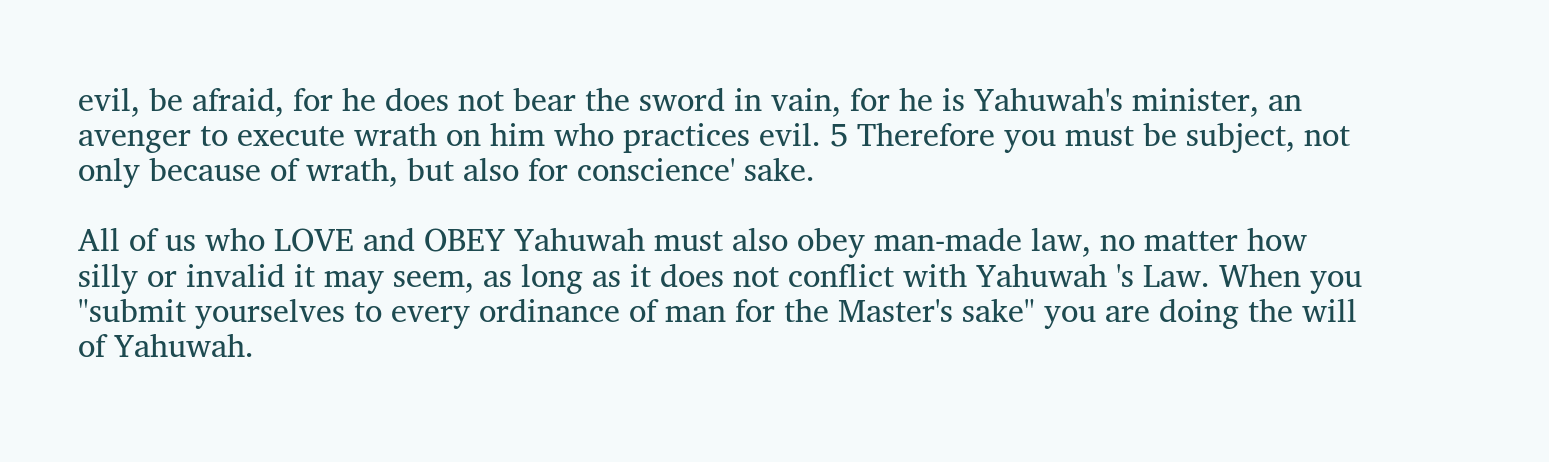evil, be afraid, for he does not bear the sword in vain, for he is Yahuwah's minister, an avenger to execute wrath on him who practices evil. 5 Therefore you must be subject, not only because of wrath, but also for conscience' sake.

All of us who LOVE and OBEY Yahuwah must also obey man-made law, no matter how silly or invalid it may seem, as long as it does not conflict with Yahuwah 's Law. When you "submit yourselves to every ordinance of man for the Master's sake" you are doing the will of Yahuwah.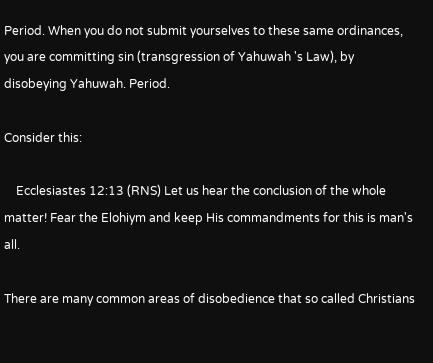Period. When you do not submit yourselves to these same ordinances, you are committing sin (transgression of Yahuwah 's Law), by disobeying Yahuwah. Period.

Consider this:

    Ecclesiastes 12:13 (RNS) Let us hear the conclusion of the whole matter! Fear the Elohiym and keep His commandments for this is man's all.

There are many common areas of disobedience that so called Christians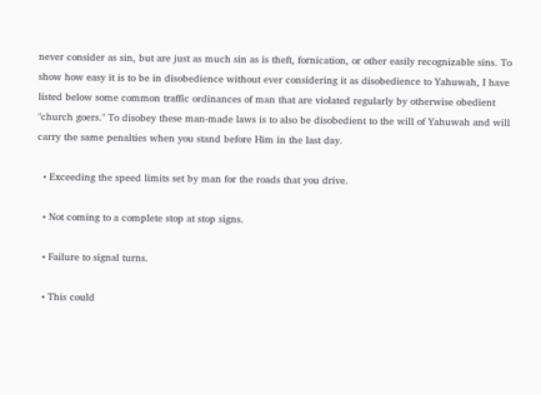never consider as sin, but are just as much sin as is theft, fornication, or other easily recognizable sins. To show how easy it is to be in disobedience without ever considering it as disobedience to Yahuwah, I have listed below some common traffic ordinances of man that are violated regularly by otherwise obedient "church goers." To disobey these man-made laws is to also be disobedient to the will of Yahuwah and will carry the same penalties when you stand before Him in the last day.

  • Exceeding the speed limits set by man for the roads that you drive.

  • Not coming to a complete stop at stop signs.

  • Failure to signal turns.

  • This could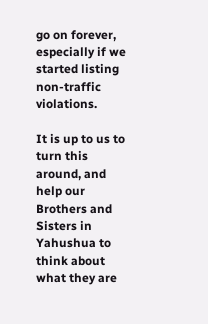go on forever, especially if we started listing non-traffic violations.

It is up to us to turn this around, and help our Brothers and Sisters in Yahushua to think about what they are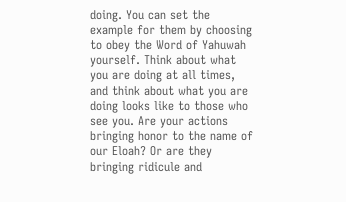doing. You can set the example for them by choosing to obey the Word of Yahuwah yourself. Think about what you are doing at all times, and think about what you are doing looks like to those who see you. Are your actions bringing honor to the name of our Eloah? Or are they bringing ridicule and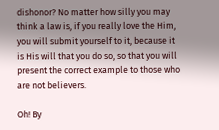dishonor? No matter how silly you may think a law is, if you really love the Him, you will submit yourself to it, because it is His will that you do so, so that you will present the correct example to those who are not believers.

Oh! By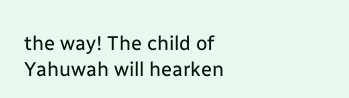the way! The child of Yahuwah will hearken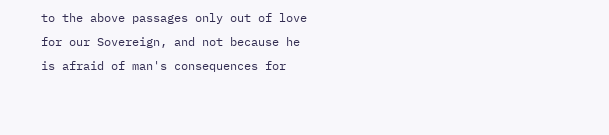to the above passages only out of love for our Sovereign, and not because he is afraid of man's consequences for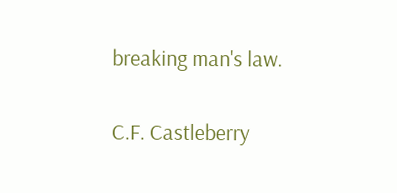breaking man's law.

C.F. Castleberry